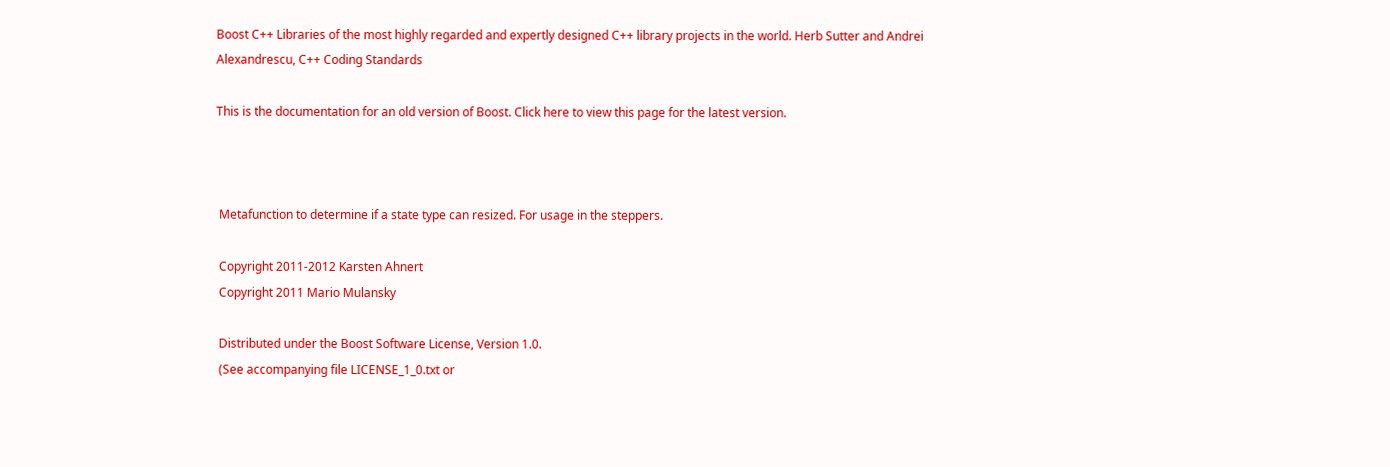Boost C++ Libraries of the most highly regarded and expertly designed C++ library projects in the world. Herb Sutter and Andrei Alexandrescu, C++ Coding Standards

This is the documentation for an old version of Boost. Click here to view this page for the latest version.



 Metafunction to determine if a state type can resized. For usage in the steppers.

 Copyright 2011-2012 Karsten Ahnert
 Copyright 2011 Mario Mulansky

 Distributed under the Boost Software License, Version 1.0.
 (See accompanying file LICENSE_1_0.txt or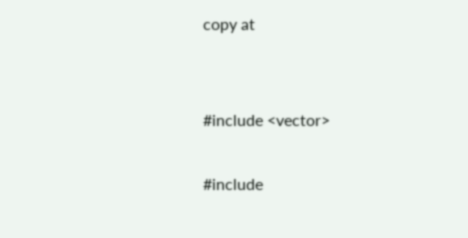copy at


#include <vector>

#include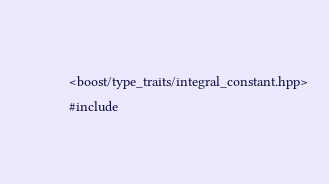<boost/type_traits/integral_constant.hpp>
#include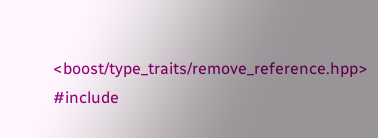<boost/type_traits/remove_reference.hpp>
#include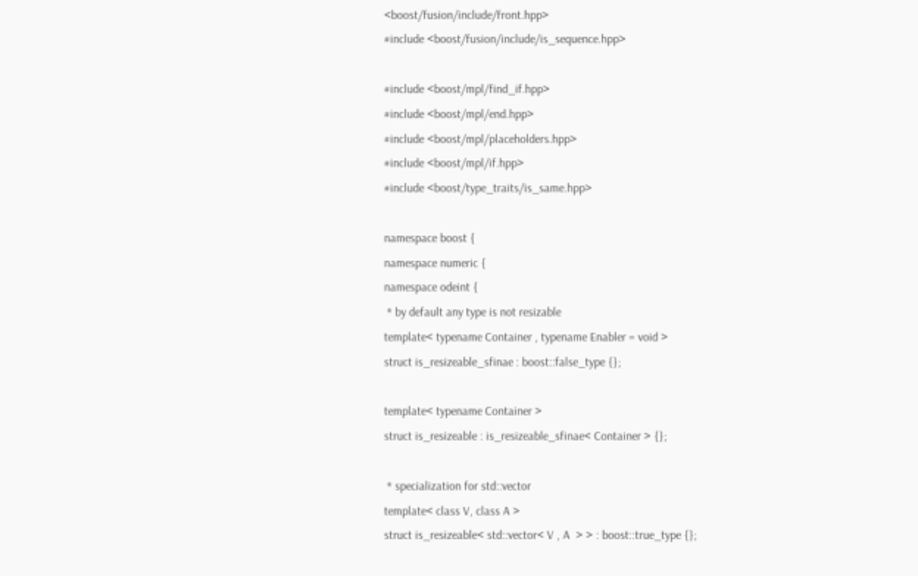<boost/fusion/include/front.hpp>
#include <boost/fusion/include/is_sequence.hpp>

#include <boost/mpl/find_if.hpp>
#include <boost/mpl/end.hpp>
#include <boost/mpl/placeholders.hpp>
#include <boost/mpl/if.hpp>
#include <boost/type_traits/is_same.hpp>

namespace boost {
namespace numeric {
namespace odeint {
 * by default any type is not resizable
template< typename Container , typename Enabler = void >
struct is_resizeable_sfinae : boost::false_type {};

template< typename Container >
struct is_resizeable : is_resizeable_sfinae< Container > {};

 * specialization for std::vector
template< class V, class A >
struct is_resizeable< std::vector< V , A  > > : boost::true_type {};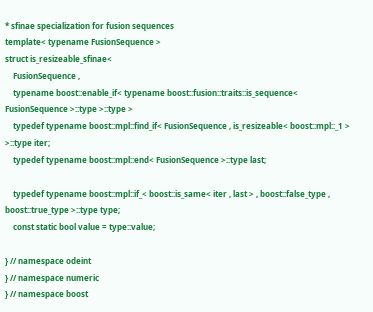* sfinae specialization for fusion sequences
template< typename FusionSequence >
struct is_resizeable_sfinae<
    FusionSequence ,
    typename boost::enable_if< typename boost::fusion::traits::is_sequence< FusionSequence >::type >::type >
    typedef typename boost::mpl::find_if< FusionSequence , is_resizeable< boost::mpl::_1 > >::type iter;
    typedef typename boost::mpl::end< FusionSequence >::type last;

    typedef typename boost::mpl::if_< boost::is_same< iter , last > , boost::false_type , boost::true_type >::type type;
    const static bool value = type::value;

} // namespace odeint
} // namespace numeric
} // namespace boost